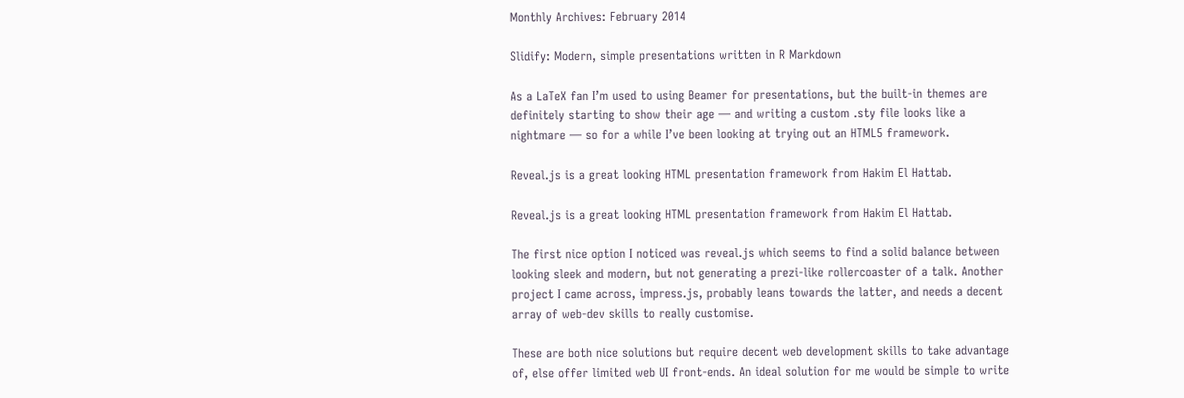Monthly Archives: February 2014

Slidify: Modern, simple presentations written in R Markdown

As a LaTeX fan I’m used to using Beamer for presentations, but the built-in themes are definitely starting to show their age — and writing a custom .sty file looks like a nightmare — so for a while I’ve been looking at trying out an HTML5 framework.

Reveal.js is a great looking HTML presentation framework from Hakim El Hattab.

Reveal.js is a great looking HTML presentation framework from Hakim El Hattab.

The first nice option I noticed was reveal.js which seems to find a solid balance between looking sleek and modern, but not generating a prezi-like rollercoaster of a talk. Another project I came across, impress.js, probably leans towards the latter, and needs a decent array of web-dev skills to really customise.

These are both nice solutions but require decent web development skills to take advantage of, else offer limited web UI front-ends. An ideal solution for me would be simple to write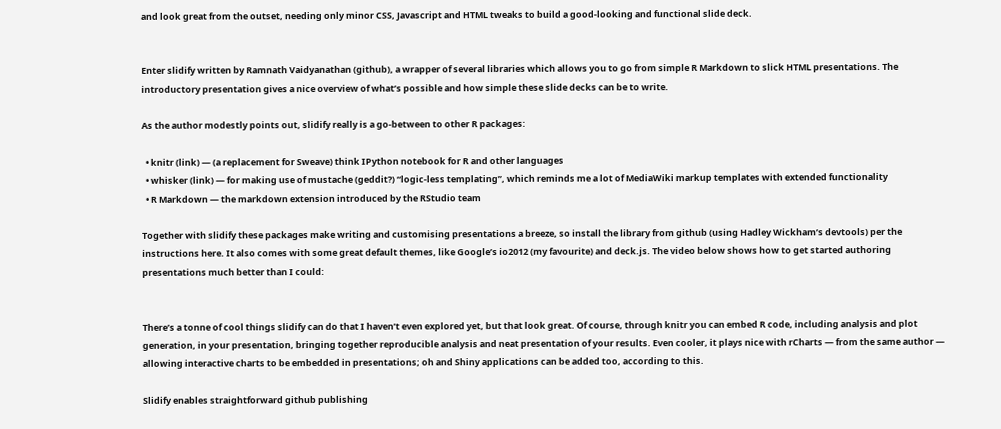and look great from the outset, needing only minor CSS, Javascript and HTML tweaks to build a good-looking and functional slide deck.


Enter slidify written by Ramnath Vaidyanathan (github), a wrapper of several libraries which allows you to go from simple R Markdown to slick HTML presentations. The introductory presentation gives a nice overview of what’s possible and how simple these slide decks can be to write.

As the author modestly points out, slidify really is a go-between to other R packages:

  • knitr (link) — (a replacement for Sweave) think IPython notebook for R and other languages
  • whisker (link) — for making use of mustache (geddit?) “logic-less templating”, which reminds me a lot of MediaWiki markup templates with extended functionality
  • R Markdown — the markdown extension introduced by the RStudio team

Together with slidify these packages make writing and customising presentations a breeze, so install the library from github (using Hadley Wickham’s devtools) per the instructions here. It also comes with some great default themes, like Google’s io2012 (my favourite) and deck.js. The video below shows how to get started authoring presentations much better than I could:


There’s a tonne of cool things slidify can do that I haven’t even explored yet, but that look great. Of course, through knitr you can embed R code, including analysis and plot generation, in your presentation, bringing together reproducible analysis and neat presentation of your results. Even cooler, it plays nice with rCharts — from the same author — allowing interactive charts to be embedded in presentations; oh and Shiny applications can be added too, according to this.

Slidify enables straightforward github publishing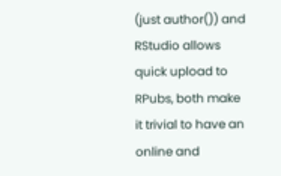(just author()) and RStudio allows quick upload to RPubs, both make it trivial to have an online and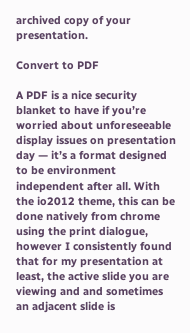archived copy of your presentation.

Convert to PDF

A PDF is a nice security blanket to have if you’re worried about unforeseeable display issues on presentation day — it’s a format designed to be environment independent after all. With the io2012 theme, this can be done natively from chrome using the print dialogue, however I consistently found that for my presentation at least, the active slide you are viewing and and sometimes an adjacent slide is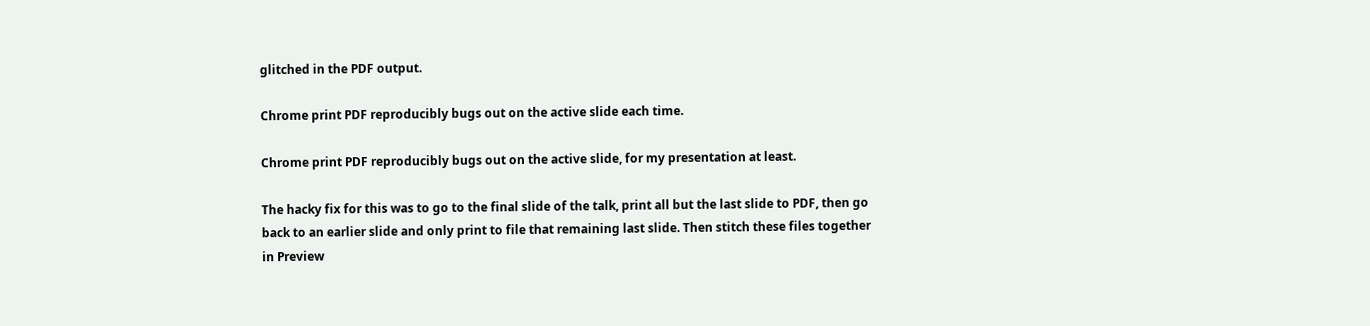glitched in the PDF output.

Chrome print PDF reproducibly bugs out on the active slide each time.

Chrome print PDF reproducibly bugs out on the active slide, for my presentation at least.

The hacky fix for this was to go to the final slide of the talk, print all but the last slide to PDF, then go back to an earlier slide and only print to file that remaining last slide. Then stitch these files together in Preview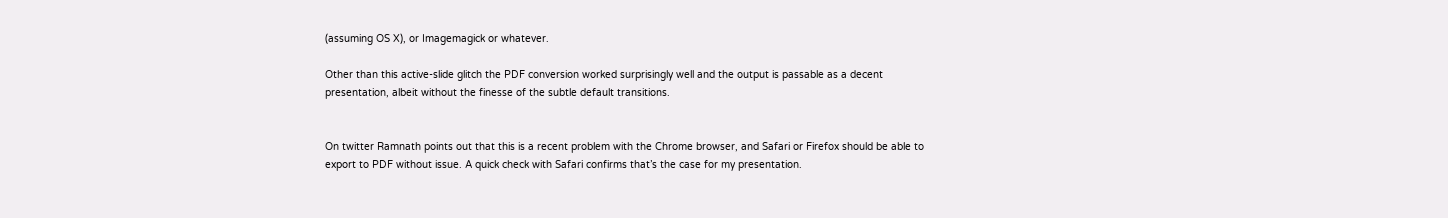(assuming OS X), or Imagemagick or whatever.

Other than this active-slide glitch the PDF conversion worked surprisingly well and the output is passable as a decent presentation, albeit without the finesse of the subtle default transitions.


On twitter Ramnath points out that this is a recent problem with the Chrome browser, and Safari or Firefox should be able to export to PDF without issue. A quick check with Safari confirms that’s the case for my presentation.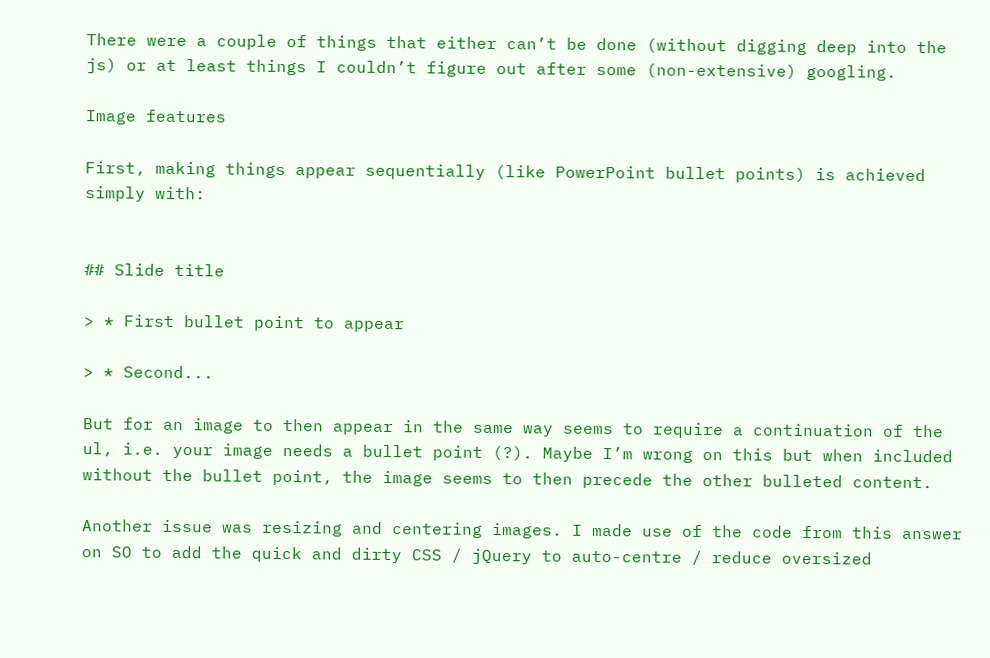There were a couple of things that either can’t be done (without digging deep into the js) or at least things I couldn’t figure out after some (non-extensive) googling.

Image features

First, making things appear sequentially (like PowerPoint bullet points) is achieved simply with:


## Slide title

> * First bullet point to appear

> * Second...

But for an image to then appear in the same way seems to require a continuation of the ul, i.e. your image needs a bullet point (?). Maybe I’m wrong on this but when included without the bullet point, the image seems to then precede the other bulleted content.

Another issue was resizing and centering images. I made use of the code from this answer on SO to add the quick and dirty CSS / jQuery to auto-centre / reduce oversized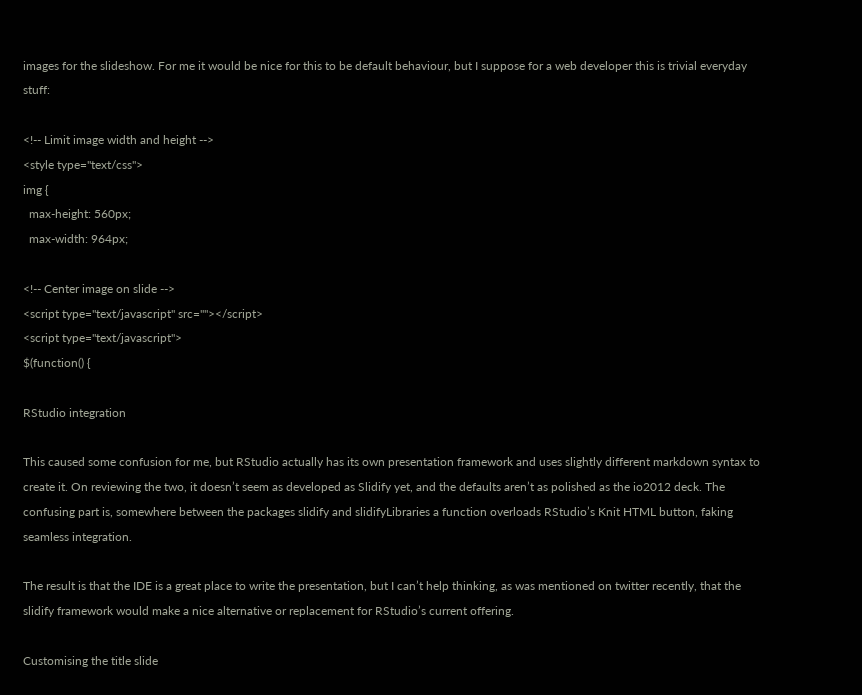images for the slideshow. For me it would be nice for this to be default behaviour, but I suppose for a web developer this is trivial everyday stuff:

<!-- Limit image width and height -->
<style type="text/css">
img {
  max-height: 560px;
  max-width: 964px;

<!-- Center image on slide -->
<script type="text/javascript" src=""></script>
<script type="text/javascript">
$(function() {

RStudio integration

This caused some confusion for me, but RStudio actually has its own presentation framework and uses slightly different markdown syntax to create it. On reviewing the two, it doesn’t seem as developed as Slidify yet, and the defaults aren’t as polished as the io2012 deck. The confusing part is, somewhere between the packages slidify and slidifyLibraries a function overloads RStudio’s Knit HTML button, faking seamless integration.

The result is that the IDE is a great place to write the presentation, but I can’t help thinking, as was mentioned on twitter recently, that the slidify framework would make a nice alternative or replacement for RStudio’s current offering.

Customising the title slide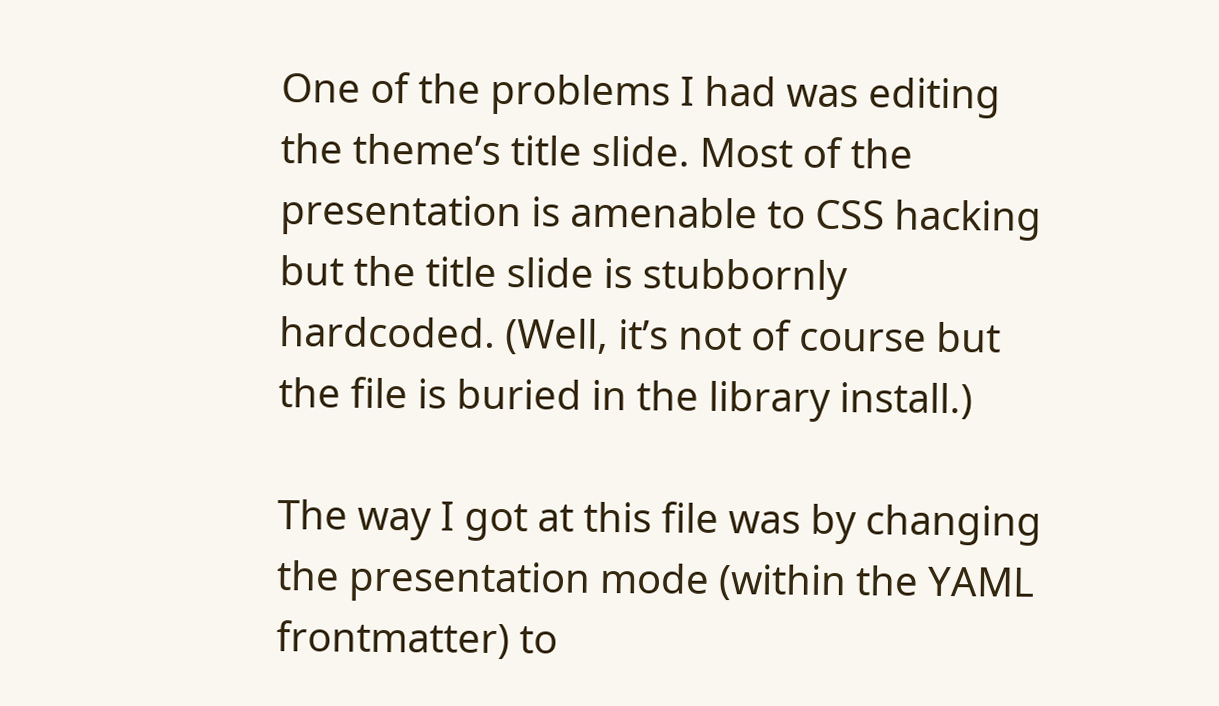One of the problems I had was editing the theme’s title slide. Most of the presentation is amenable to CSS hacking but the title slide is stubbornly hardcoded. (Well, it’s not of course but the file is buried in the library install.)

The way I got at this file was by changing the presentation mode (within the YAML frontmatter) to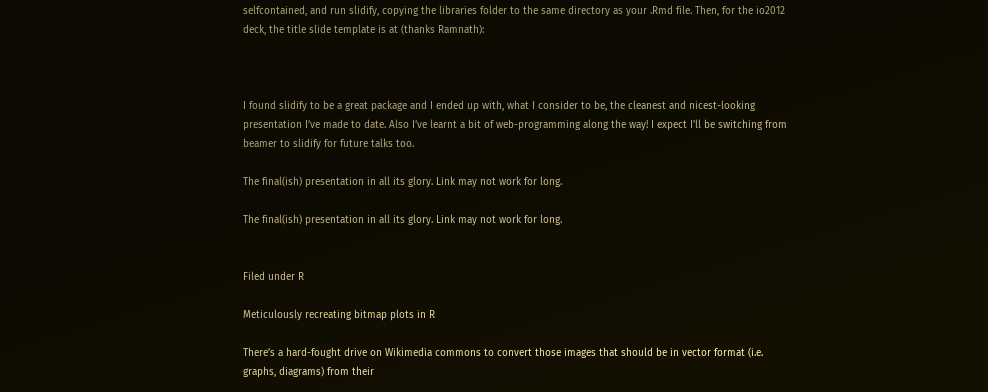selfcontained, and run slidify, copying the libraries folder to the same directory as your .Rmd file. Then, for the io2012 deck, the title slide template is at (thanks Ramnath):



I found slidify to be a great package and I ended up with, what I consider to be, the cleanest and nicest-looking presentation I’ve made to date. Also I’ve learnt a bit of web-programming along the way! I expect I’ll be switching from beamer to slidify for future talks too.

The final(ish) presentation in all its glory. Link may not work for long.

The final(ish) presentation in all its glory. Link may not work for long.


Filed under R

Meticulously recreating bitmap plots in R

There’s a hard-fought drive on Wikimedia commons to convert those images that should be in vector format (i.e. graphs, diagrams) from their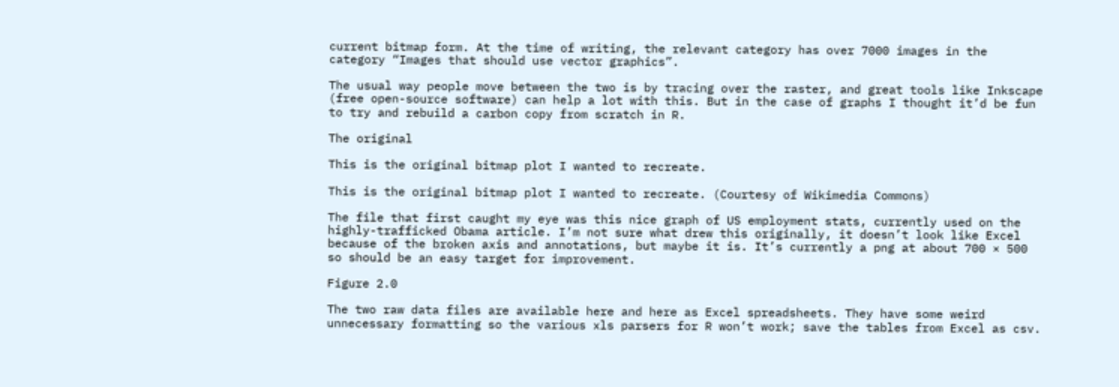current bitmap form. At the time of writing, the relevant category has over 7000 images in the category “Images that should use vector graphics”.

The usual way people move between the two is by tracing over the raster, and great tools like Inkscape (free open-source software) can help a lot with this. But in the case of graphs I thought it’d be fun to try and rebuild a carbon copy from scratch in R.

The original

This is the original bitmap plot I wanted to recreate.

This is the original bitmap plot I wanted to recreate. (Courtesy of Wikimedia Commons)

The file that first caught my eye was this nice graph of US employment stats, currently used on the highly-trafficked Obama article. I’m not sure what drew this originally, it doesn’t look like Excel because of the broken axis and annotations, but maybe it is. It’s currently a png at about 700 × 500 so should be an easy target for improvement.

Figure 2.0

The two raw data files are available here and here as Excel spreadsheets. They have some weird unnecessary formatting so the various xls parsers for R won’t work; save the tables from Excel as csv.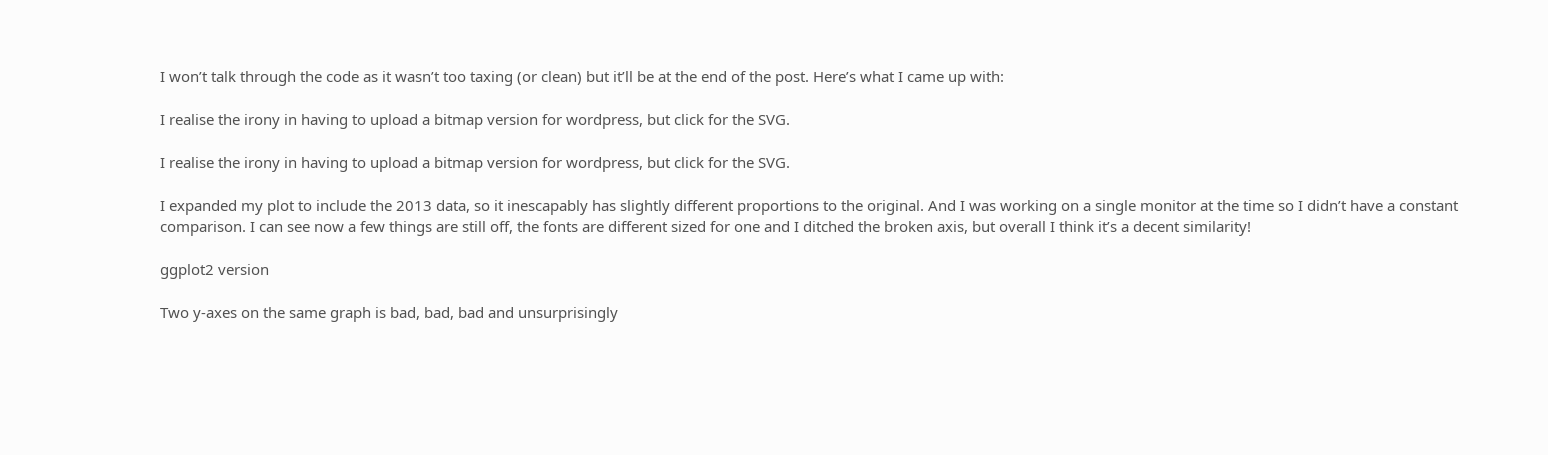I won’t talk through the code as it wasn’t too taxing (or clean) but it’ll be at the end of the post. Here’s what I came up with:

I realise the irony in having to upload a bitmap version for wordpress, but click for the SVG.

I realise the irony in having to upload a bitmap version for wordpress, but click for the SVG.

I expanded my plot to include the 2013 data, so it inescapably has slightly different proportions to the original. And I was working on a single monitor at the time so I didn’t have a constant comparison. I can see now a few things are still off, the fonts are different sized for one and I ditched the broken axis, but overall I think it’s a decent similarity!

ggplot2 version

Two y-axes on the same graph is bad, bad, bad and unsurprisingly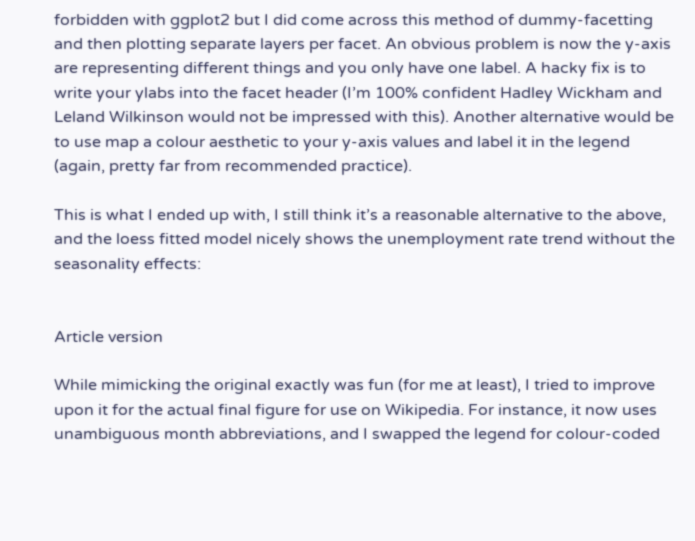forbidden with ggplot2 but I did come across this method of dummy-facetting and then plotting separate layers per facet. An obvious problem is now the y-axis are representing different things and you only have one label. A hacky fix is to write your ylabs into the facet header (I’m 100% confident Hadley Wickham and Leland Wilkinson would not be impressed with this). Another alternative would be to use map a colour aesthetic to your y-axis values and label it in the legend (again, pretty far from recommended practice).

This is what I ended up with, I still think it’s a reasonable alternative to the above, and the loess fitted model nicely shows the unemployment rate trend without the seasonality effects:


Article version

While mimicking the original exactly was fun (for me at least), I tried to improve upon it for the actual final figure for use on Wikipedia. For instance, it now uses unambiguous month abbreviations, and I swapped the legend for colour-coded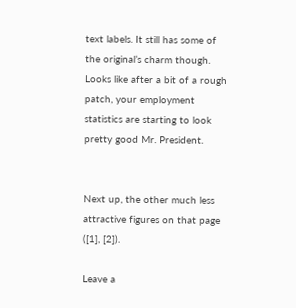text labels. It still has some of the original’s charm though. Looks like after a bit of a rough patch, your employment statistics are starting to look pretty good Mr. President.


Next up, the other much less attractive figures on that page ([1], [2]).

Leave a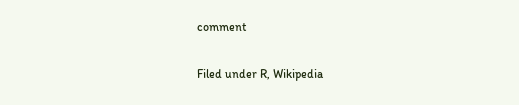comment

Filed under R, Wikipedia